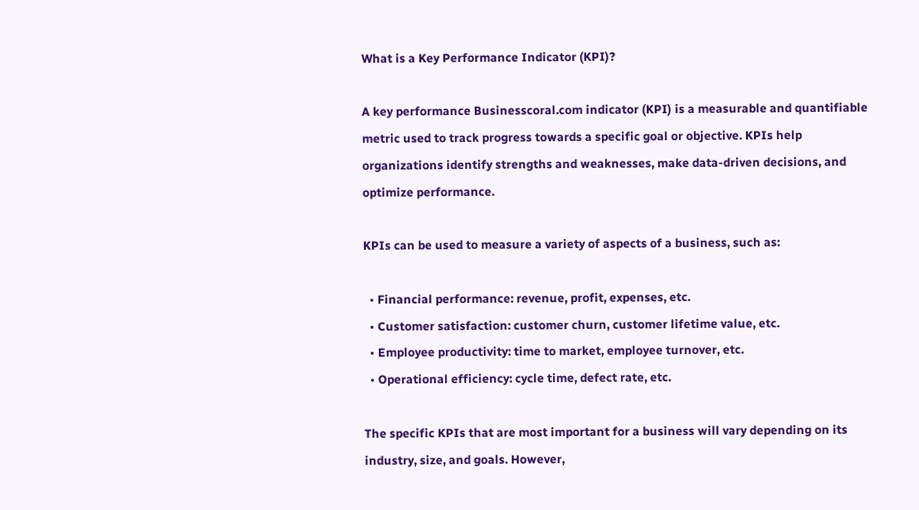What is a Key Performance Indicator (KPI)?

A key performance Businesscoral.com indicator (KPI) is a measurable and quantifiable metric used to track progress towards a specific goal or objective. KPIs help organizations identify strengths and weaknesses, make data-driven decisions, and optimize performance.

KPIs can be used to measure a variety of aspects of a business, such as:

  • Financial performance: revenue, profit, expenses, etc.
  • Customer satisfaction: customer churn, customer lifetime value, etc.
  • Employee productivity: time to market, employee turnover, etc.
  • Operational efficiency: cycle time, defect rate, etc.

The specific KPIs that are most important for a business will vary depending on its industry, size, and goals. However,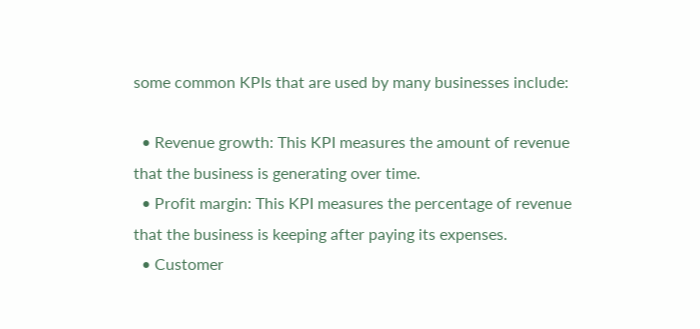some common KPIs that are used by many businesses include:

  • Revenue growth: This KPI measures the amount of revenue that the business is generating over time.
  • Profit margin: This KPI measures the percentage of revenue that the business is keeping after paying its expenses.
  • Customer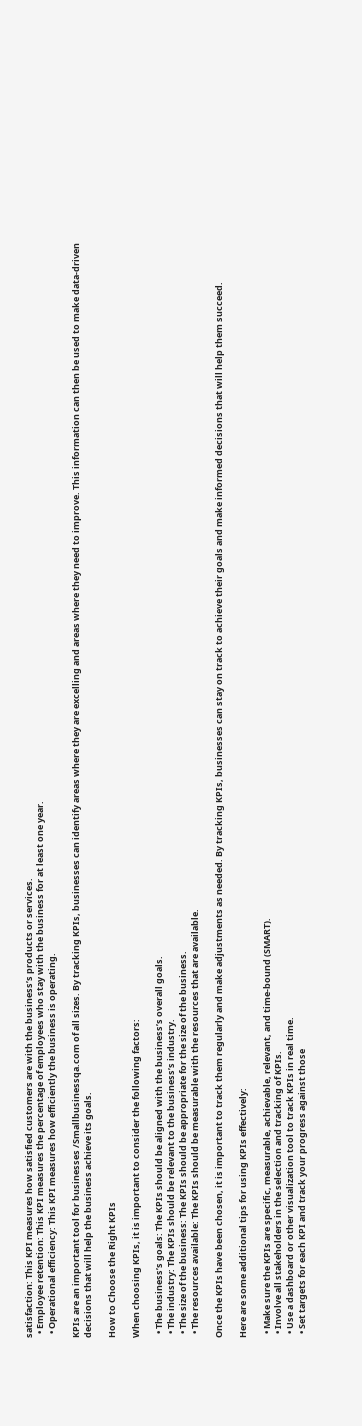satisfaction: This KPI measures how satisfied customers are with the business’s products or services.
  • Employee retention: This KPI measures the percentage of employees who stay with the business for at least one year.
  • Operational efficiency: This KPI measures how efficiently the business is operating.

KPIs are an important tool for businesses /Smallbusinessqa.com of all sizes. By tracking KPIs, businesses can identify areas where they are excelling and areas where they need to improve. This information can then be used to make data-driven decisions that will help the business achieve its goals.

How to Choose the Right KPIs

When choosing KPIs, it is important to consider the following factors:

  • The business’s goals: The KPIs should be aligned with the business’s overall goals.
  • The industry: The KPIs should be relevant to the business’s industry.
  • The size of the business: The KPIs should be appropriate for the size of the business.
  • The resources available: The KPIs should be measurable with the resources that are available.

Once the KPIs have been chosen, it is important to track them regularly and make adjustments as needed. By tracking KPIs, businesses can stay on track to achieve their goals and make informed decisions that will help them succeed.

Here are some additional tips for using KPIs effectively:

  • Make sure the KPIs are specific, measurable, achievable, relevant, and time-bound (SMART).
  • Involve all stakeholders in the selection and tracking of KPIs.
  • Use a dashboard or other visualization tool to track KPIs in real time.
  • Set targets for each KPI and track your progress against those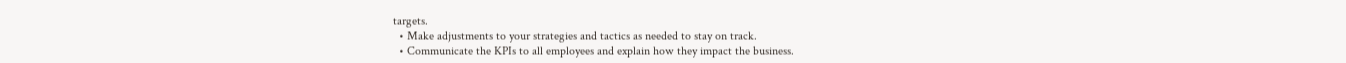targets.
  • Make adjustments to your strategies and tactics as needed to stay on track.
  • Communicate the KPIs to all employees and explain how they impact the business.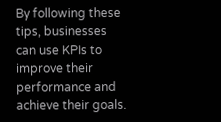By following these tips, businesses can use KPIs to improve their performance and achieve their goals.